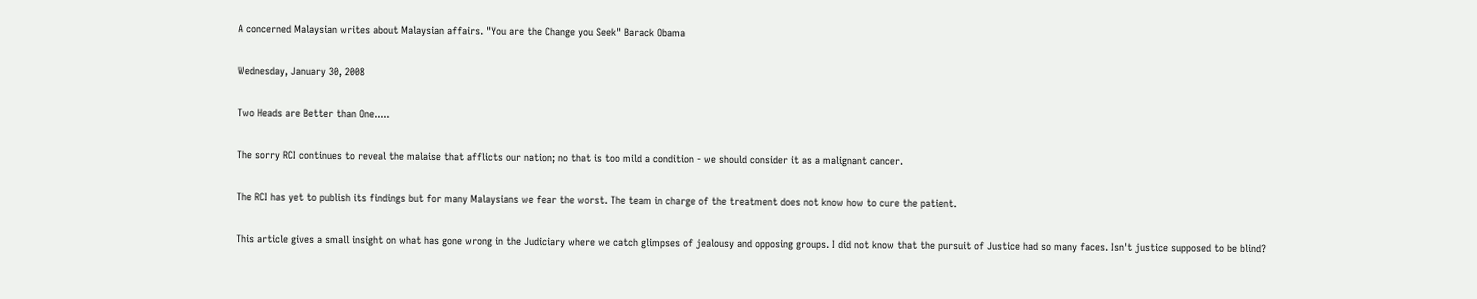A concerned Malaysian writes about Malaysian affairs. "You are the Change you Seek" Barack Obama

Wednesday, January 30, 2008

Two Heads are Better than One.....

The sorry RCI continues to reveal the malaise that afflicts our nation; no that is too mild a condition - we should consider it as a malignant cancer.

The RCI has yet to publish its findings but for many Malaysians we fear the worst. The team in charge of the treatment does not know how to cure the patient.

This article gives a small insight on what has gone wrong in the Judiciary where we catch glimpses of jealousy and opposing groups. I did not know that the pursuit of Justice had so many faces. Isn't justice supposed to be blind?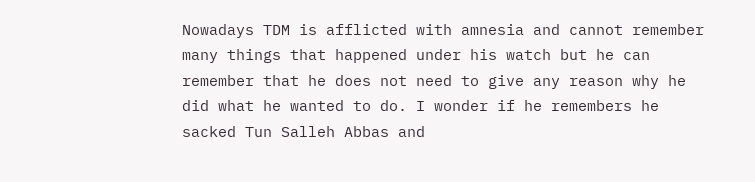Nowadays TDM is afflicted with amnesia and cannot remember many things that happened under his watch but he can remember that he does not need to give any reason why he did what he wanted to do. I wonder if he remembers he sacked Tun Salleh Abbas and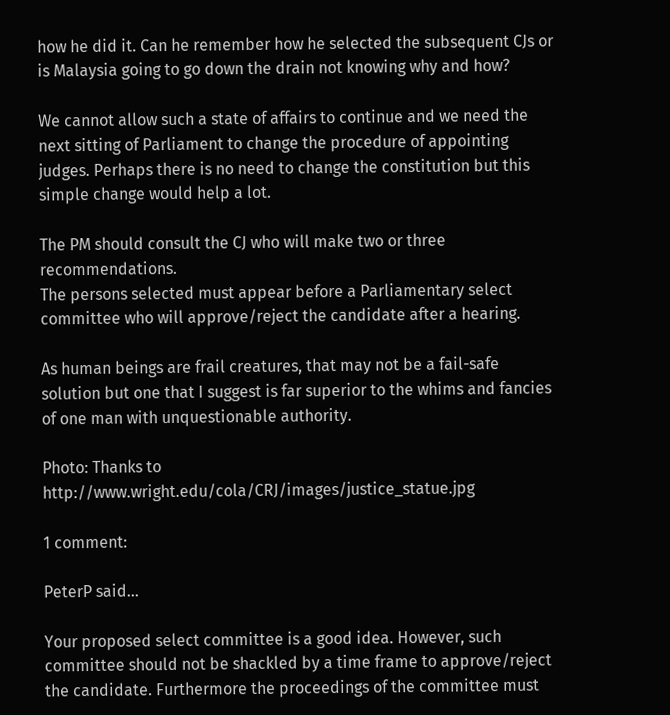how he did it. Can he remember how he selected the subsequent CJs or is Malaysia going to go down the drain not knowing why and how?

We cannot allow such a state of affairs to continue and we need the next sitting of Parliament to change the procedure of appointing judges. Perhaps there is no need to change the constitution but this simple change would help a lot.

The PM should consult the CJ who will make two or three recommendations.
The persons selected must appear before a Parliamentary select committee who will approve/reject the candidate after a hearing.

As human beings are frail creatures, that may not be a fail-safe solution but one that I suggest is far superior to the whims and fancies of one man with unquestionable authority.

Photo: Thanks to http://www.wright.edu/cola/CRJ/images/justice_statue.jpg

1 comment:

PeterP said...

Your proposed select committee is a good idea. However, such committee should not be shackled by a time frame to approve/reject the candidate. Furthermore the proceedings of the committee must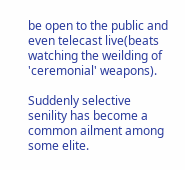be open to the public and even telecast live(beats watching the weilding of 'ceremonial' weapons).

Suddenly selective senility has become a common ailment among some elite.